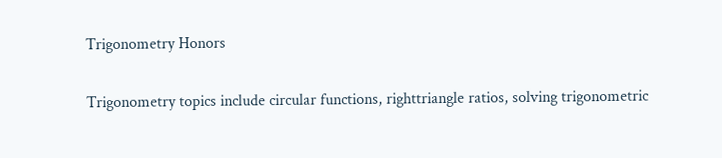Trigonometry Honors

Trigonometry topics include circular functions, righttriangle ratios, solving trigonometric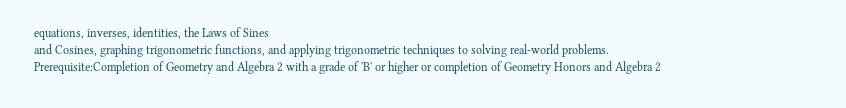equations, inverses, identities, the Laws of Sines
and Cosines, graphing trigonometric functions, and applying trigonometric techniques to solving real-world problems.
Prerequisite:Completion of Geometry and Algebra 2 with a grade of 'B' or higher or completion of Geometry Honors and Algebra 2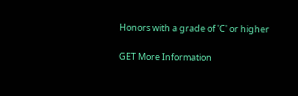Honors with a grade of 'C' or higher

GET More Information